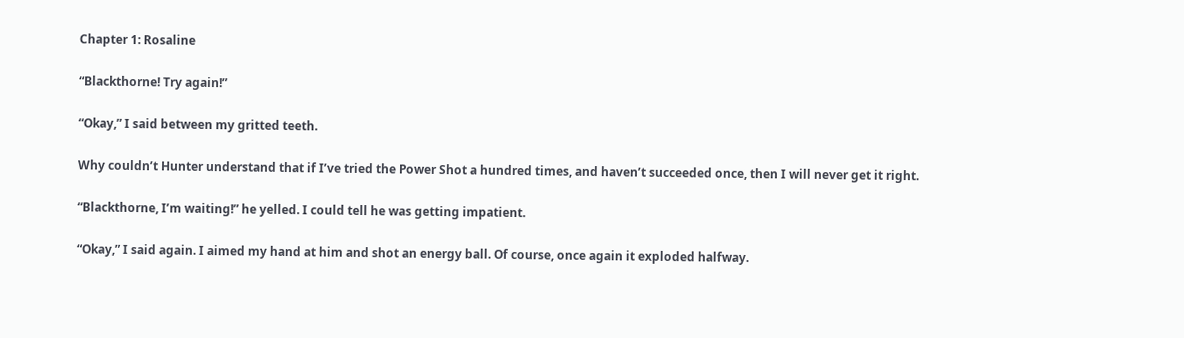Chapter 1: Rosaline

“Blackthorne! Try again!”

“Okay,” I said between my gritted teeth.

Why couldn’t Hunter understand that if I’ve tried the Power Shot a hundred times, and haven’t succeeded once, then I will never get it right.

“Blackthorne, I’m waiting!” he yelled. I could tell he was getting impatient.

“Okay,” I said again. I aimed my hand at him and shot an energy ball. Of course, once again it exploded halfway.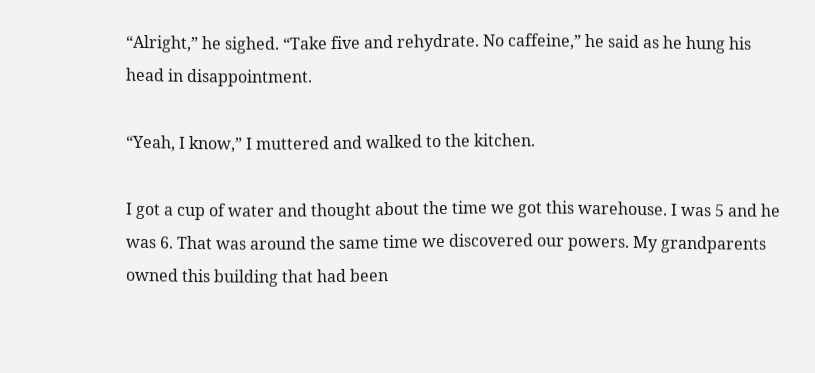“Alright,” he sighed. “Take five and rehydrate. No caffeine,” he said as he hung his head in disappointment.

“Yeah, I know,” I muttered and walked to the kitchen.

I got a cup of water and thought about the time we got this warehouse. I was 5 and he was 6. That was around the same time we discovered our powers. My grandparents owned this building that had been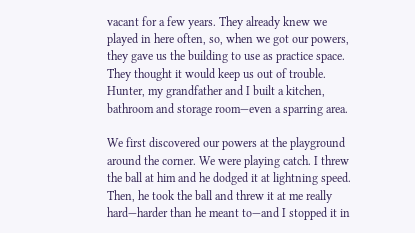vacant for a few years. They already knew we played in here often, so, when we got our powers, they gave us the building to use as practice space. They thought it would keep us out of trouble. Hunter, my grandfather and I built a kitchen, bathroom and storage room—even a sparring area.

We first discovered our powers at the playground around the corner. We were playing catch. I threw the ball at him and he dodged it at lightning speed. Then, he took the ball and threw it at me really hard—harder than he meant to—and I stopped it in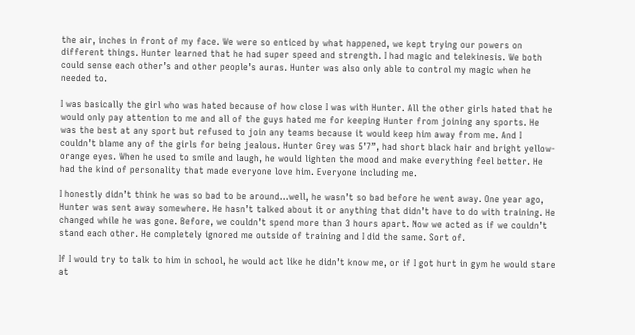the air, inches in front of my face. We were so enticed by what happened, we kept trying our powers on different things. Hunter learned that he had super speed and strength. I had magic and telekinesis. We both could sense each other’s and other people’s auras. Hunter was also only able to control my magic when he needed to.

I was basically the girl who was hated because of how close I was with Hunter. All the other girls hated that he would only pay attention to me and all of the guys hated me for keeping Hunter from joining any sports. He was the best at any sport but refused to join any teams because it would keep him away from me. And I couldn’t blame any of the girls for being jealous. Hunter Grey was 5’7”, had short black hair and bright yellow-orange eyes. When he used to smile and laugh, he would lighten the mood and make everything feel better. He had the kind of personality that made everyone love him. Everyone including me.

I honestly didn’t think he was so bad to be around…well, he wasn’t so bad before he went away. One year ago, Hunter was sent away somewhere. He hasn’t talked about it or anything that didn’t have to do with training. He changed while he was gone. Before, we couldn’t spend more than 3 hours apart. Now we acted as if we couldn’t stand each other. He completely ignored me outside of training and I did the same. Sort of.

If I would try to talk to him in school, he would act like he didn’t know me, or if I got hurt in gym he would stare at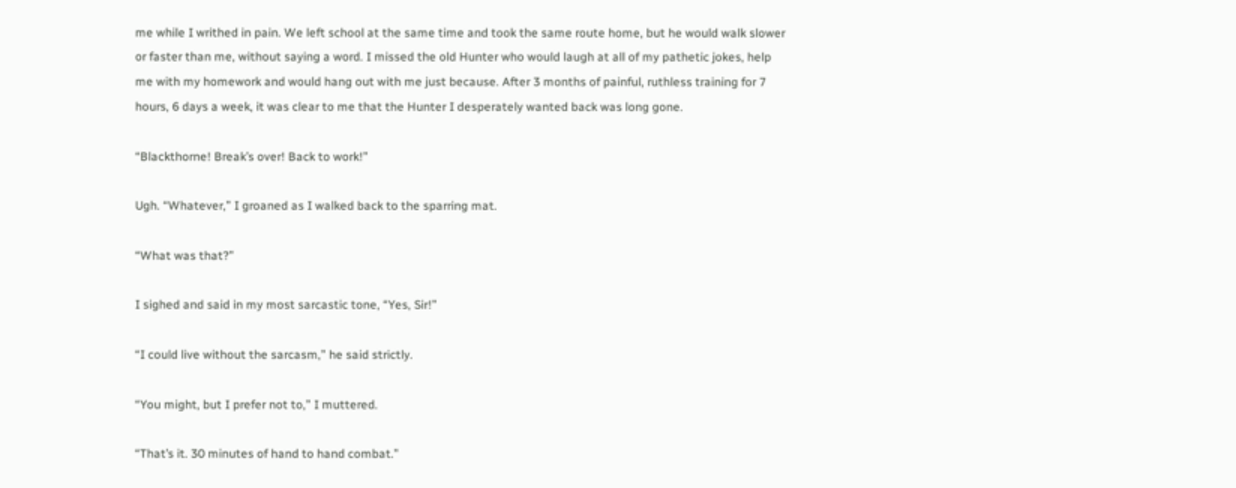me while I writhed in pain. We left school at the same time and took the same route home, but he would walk slower or faster than me, without saying a word. I missed the old Hunter who would laugh at all of my pathetic jokes, help me with my homework and would hang out with me just because. After 3 months of painful, ruthless training for 7 hours, 6 days a week, it was clear to me that the Hunter I desperately wanted back was long gone.

“Blackthorne! Break’s over! Back to work!”

Ugh. “Whatever,” I groaned as I walked back to the sparring mat.

“What was that?”

I sighed and said in my most sarcastic tone, “Yes, Sir!”

“I could live without the sarcasm,” he said strictly.

“You might, but I prefer not to,” I muttered.

“That’s it. 30 minutes of hand to hand combat.”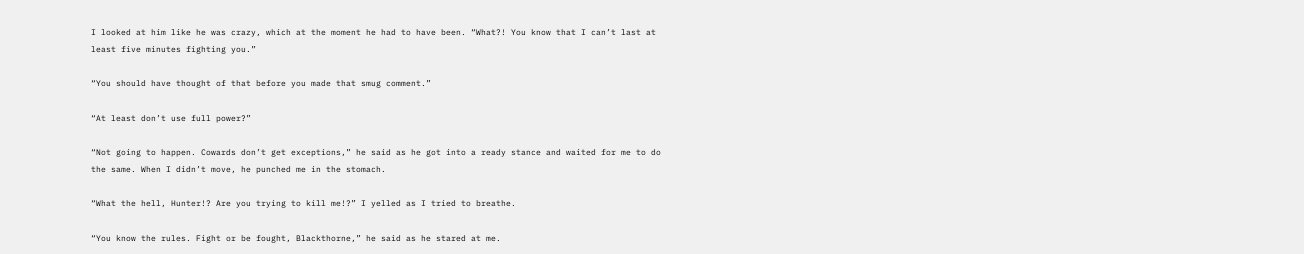I looked at him like he was crazy, which at the moment he had to have been. “What?! You know that I can’t last at least five minutes fighting you.”

“You should have thought of that before you made that smug comment.”

“At least don’t use full power?”

“Not going to happen. Cowards don’t get exceptions,” he said as he got into a ready stance and waited for me to do the same. When I didn’t move, he punched me in the stomach.

“What the hell, Hunter!? Are you trying to kill me!?” I yelled as I tried to breathe.

“You know the rules. Fight or be fought, Blackthorne,” he said as he stared at me.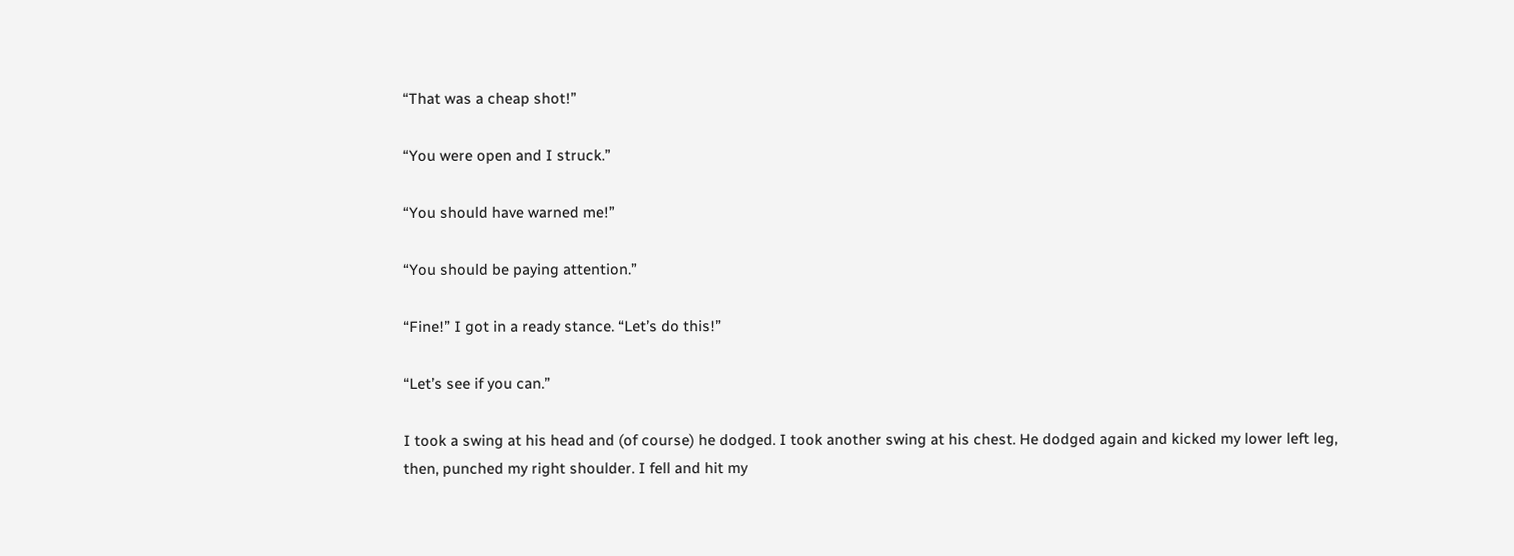“That was a cheap shot!”

“You were open and I struck.”

“You should have warned me!”

“You should be paying attention.”

“Fine!” I got in a ready stance. “Let’s do this!”

“Let’s see if you can.”

I took a swing at his head and (of course) he dodged. I took another swing at his chest. He dodged again and kicked my lower left leg, then, punched my right shoulder. I fell and hit my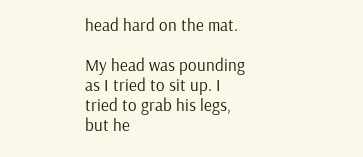head hard on the mat.

My head was pounding as I tried to sit up. I tried to grab his legs, but he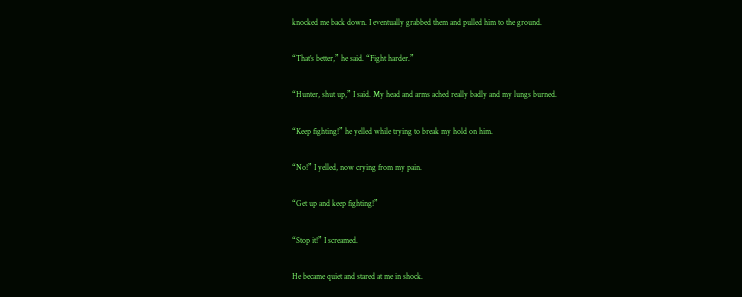knocked me back down. I eventually grabbed them and pulled him to the ground.

“That’s better,” he said. “Fight harder.”

“Hunter, shut up,” I said. My head and arms ached really badly and my lungs burned.

“Keep fighting!” he yelled while trying to break my hold on him.

“No!” I yelled, now crying from my pain.

“Get up and keep fighting!”

“Stop it!” I screamed.

He became quiet and stared at me in shock.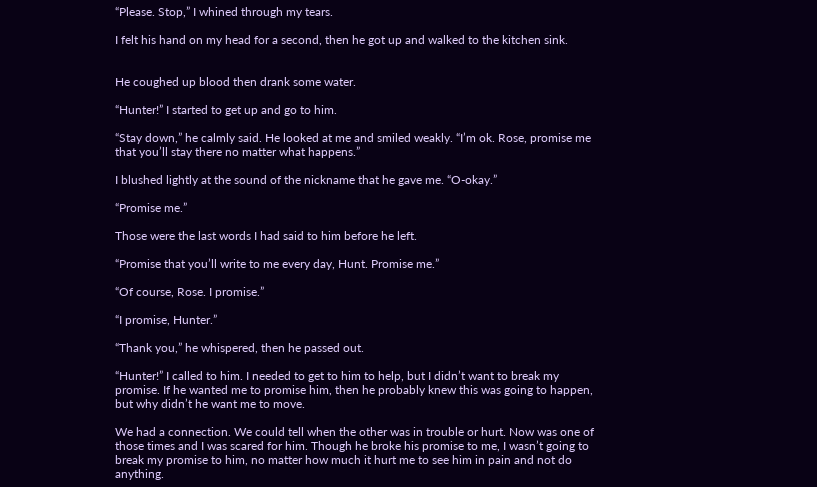“Please. Stop,” I whined through my tears.

I felt his hand on my head for a second, then he got up and walked to the kitchen sink.


He coughed up blood then drank some water.

“Hunter!” I started to get up and go to him.

“Stay down,” he calmly said. He looked at me and smiled weakly. “I’m ok. Rose, promise me that you’ll stay there no matter what happens.”

I blushed lightly at the sound of the nickname that he gave me. “O-okay.”

“Promise me.”

Those were the last words I had said to him before he left.

“Promise that you’ll write to me every day, Hunt. Promise me.”

“Of course, Rose. I promise.”

“I promise, Hunter.”

“Thank you,” he whispered, then he passed out.

“Hunter!” I called to him. I needed to get to him to help, but I didn’t want to break my promise. If he wanted me to promise him, then he probably knew this was going to happen, but why didn’t he want me to move.

We had a connection. We could tell when the other was in trouble or hurt. Now was one of those times and I was scared for him. Though he broke his promise to me, I wasn’t going to break my promise to him, no matter how much it hurt me to see him in pain and not do anything.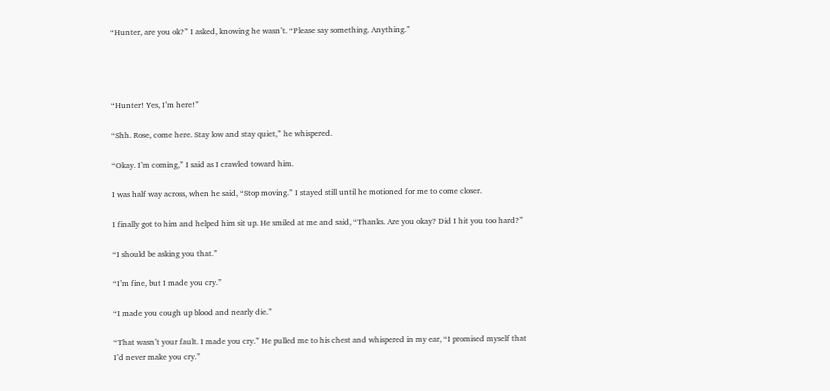“Hunter, are you ok?” I asked, knowing he wasn’t. “Please say something. Anything.”




“Hunter! Yes, I’m here!”

“Shh. Rose, come here. Stay low and stay quiet,” he whispered.

“Okay. I’m coming,” I said as I crawled toward him.

I was half way across, when he said, “Stop moving.” I stayed still until he motioned for me to come closer.

I finally got to him and helped him sit up. He smiled at me and said, “Thanks. Are you okay? Did I hit you too hard?”

“I should be asking you that.”

“I’m fine, but I made you cry.”

“I made you cough up blood and nearly die.”

“That wasn’t your fault. I made you cry.” He pulled me to his chest and whispered in my ear, “I promised myself that I’d never make you cry.”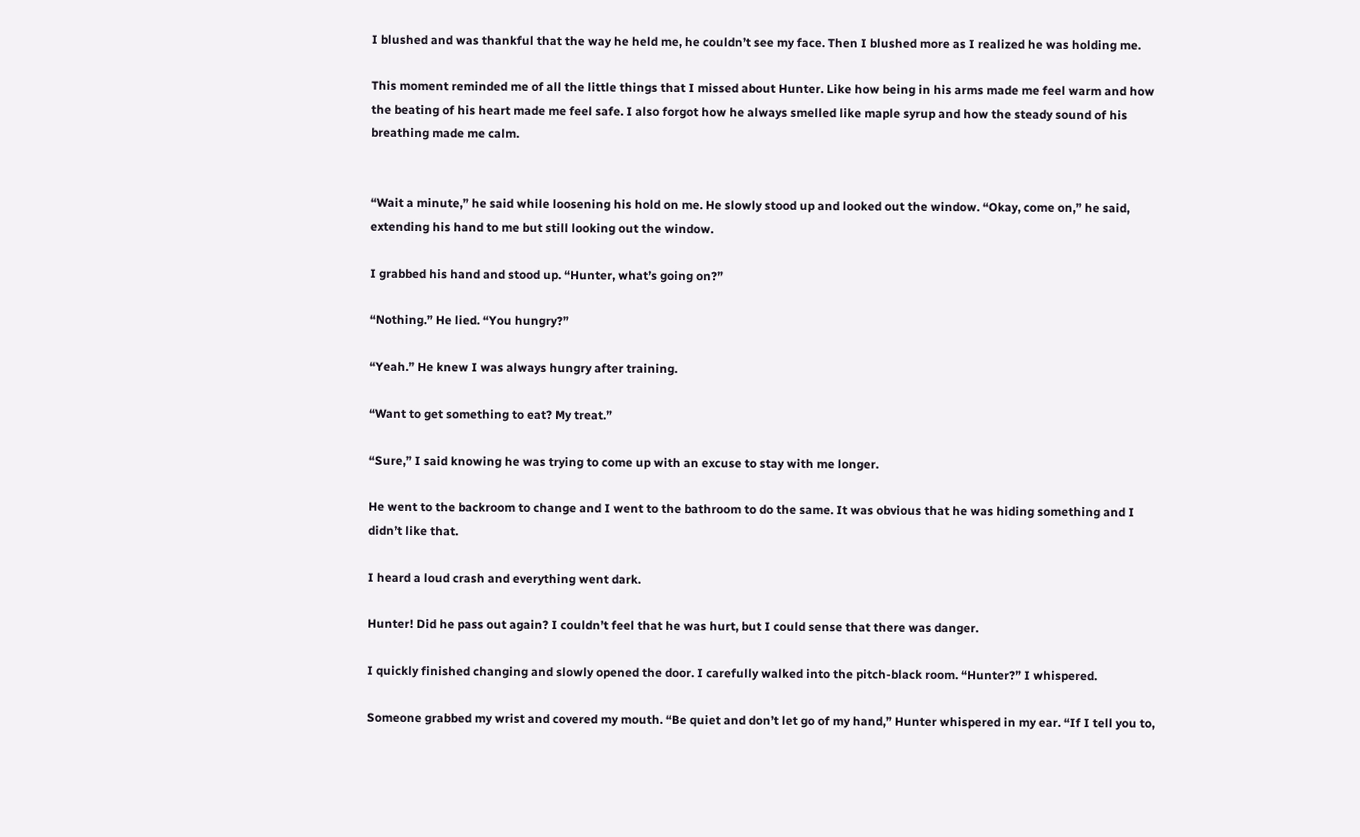I blushed and was thankful that the way he held me, he couldn’t see my face. Then I blushed more as I realized he was holding me.

This moment reminded me of all the little things that I missed about Hunter. Like how being in his arms made me feel warm and how the beating of his heart made me feel safe. I also forgot how he always smelled like maple syrup and how the steady sound of his breathing made me calm.


“Wait a minute,” he said while loosening his hold on me. He slowly stood up and looked out the window. “Okay, come on,” he said, extending his hand to me but still looking out the window.

I grabbed his hand and stood up. “Hunter, what’s going on?”

“Nothing.” He lied. “You hungry?”

“Yeah.” He knew I was always hungry after training.

“Want to get something to eat? My treat.”

“Sure,” I said knowing he was trying to come up with an excuse to stay with me longer.

He went to the backroom to change and I went to the bathroom to do the same. It was obvious that he was hiding something and I didn’t like that.

I heard a loud crash and everything went dark.

Hunter! Did he pass out again? I couldn’t feel that he was hurt, but I could sense that there was danger.

I quickly finished changing and slowly opened the door. I carefully walked into the pitch-black room. “Hunter?” I whispered.

Someone grabbed my wrist and covered my mouth. “Be quiet and don’t let go of my hand,” Hunter whispered in my ear. “If I tell you to,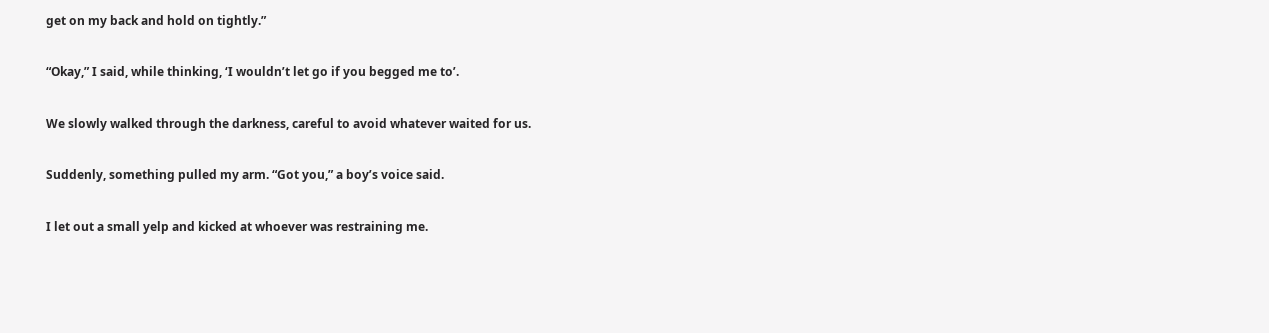get on my back and hold on tightly.”

“Okay,” I said, while thinking, ‘I wouldn’t let go if you begged me to’.

We slowly walked through the darkness, careful to avoid whatever waited for us.

Suddenly, something pulled my arm. “Got you,” a boy’s voice said.

I let out a small yelp and kicked at whoever was restraining me.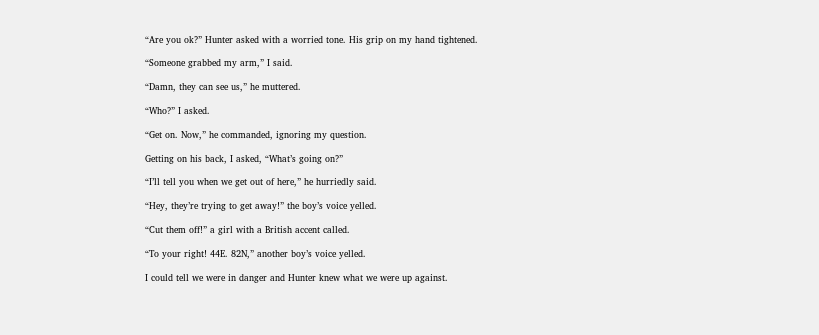“Are you ok?” Hunter asked with a worried tone. His grip on my hand tightened.

“Someone grabbed my arm,” I said.

“Damn, they can see us,” he muttered.

“Who?” I asked.

“Get on. Now,” he commanded, ignoring my question.

Getting on his back, I asked, “What’s going on?”

“I’ll tell you when we get out of here,” he hurriedly said.

“Hey, they’re trying to get away!” the boy’s voice yelled.

“Cut them off!” a girl with a British accent called.

“To your right! 44E. 82N,” another boy’s voice yelled.

I could tell we were in danger and Hunter knew what we were up against.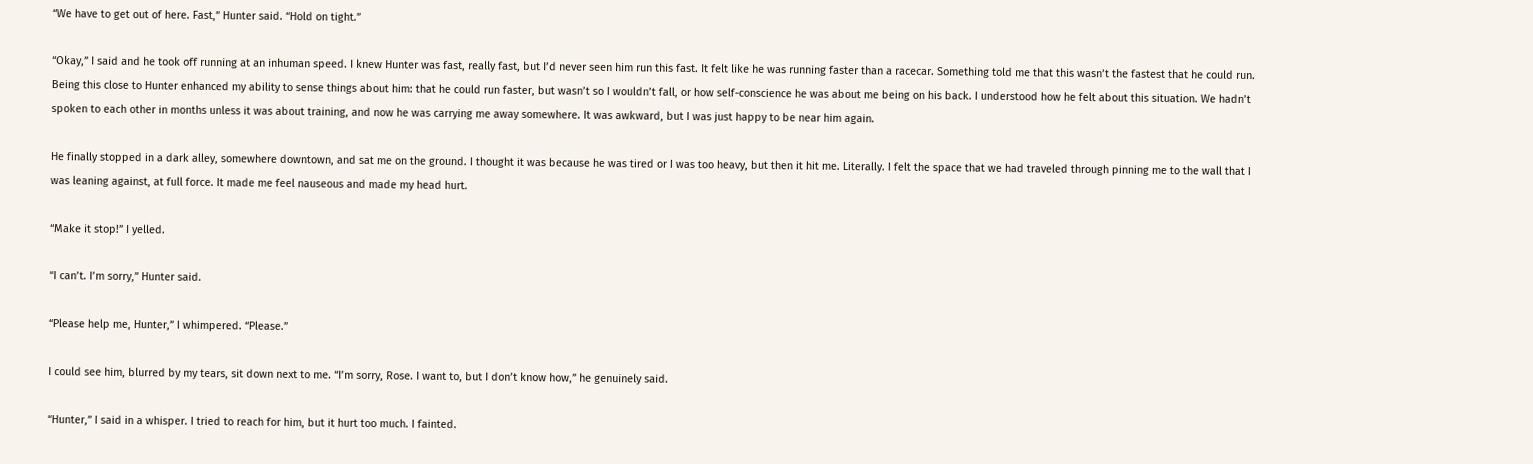“We have to get out of here. Fast,” Hunter said. “Hold on tight.”

“Okay,” I said and he took off running at an inhuman speed. I knew Hunter was fast, really fast, but I’d never seen him run this fast. It felt like he was running faster than a racecar. Something told me that this wasn’t the fastest that he could run. Being this close to Hunter enhanced my ability to sense things about him: that he could run faster, but wasn’t so I wouldn’t fall, or how self-conscience he was about me being on his back. I understood how he felt about this situation. We hadn’t spoken to each other in months unless it was about training, and now he was carrying me away somewhere. It was awkward, but I was just happy to be near him again.

He finally stopped in a dark alley, somewhere downtown, and sat me on the ground. I thought it was because he was tired or I was too heavy, but then it hit me. Literally. I felt the space that we had traveled through pinning me to the wall that I was leaning against, at full force. It made me feel nauseous and made my head hurt.

“Make it stop!” I yelled.

“I can’t. I’m sorry,” Hunter said.

“Please help me, Hunter,” I whimpered. “Please.”

I could see him, blurred by my tears, sit down next to me. “I’m sorry, Rose. I want to, but I don’t know how,” he genuinely said.

“Hunter,” I said in a whisper. I tried to reach for him, but it hurt too much. I fainted.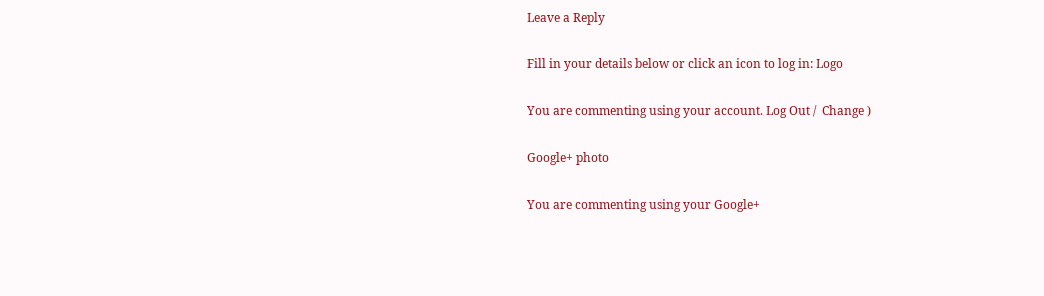Leave a Reply

Fill in your details below or click an icon to log in: Logo

You are commenting using your account. Log Out /  Change )

Google+ photo

You are commenting using your Google+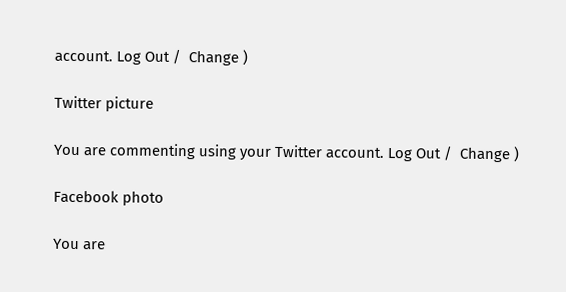account. Log Out /  Change )

Twitter picture

You are commenting using your Twitter account. Log Out /  Change )

Facebook photo

You are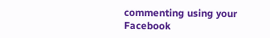commenting using your Facebook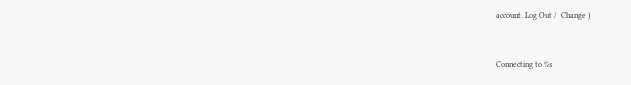account. Log Out /  Change )


Connecting to %s